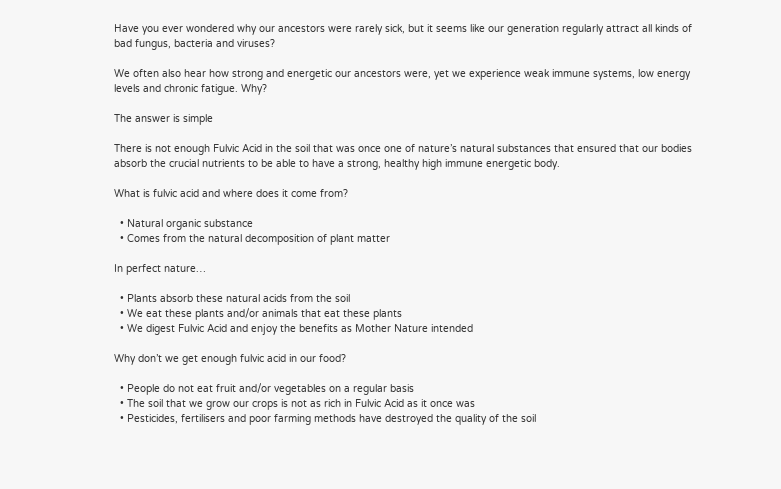Have you ever wondered why our ancestors were rarely sick, but it seems like our generation regularly attract all kinds of bad fungus, bacteria and viruses?

We often also hear how strong and energetic our ancestors were, yet we experience weak immune systems, low energy levels and chronic fatigue. Why?

The answer is simple

There is not enough Fulvic Acid in the soil that was once one of nature’s natural substances that ensured that our bodies absorb the crucial nutrients to be able to have a strong, healthy high immune energetic body.

What is fulvic acid and where does it come from?

  • Natural organic substance
  • Comes from the natural decomposition of plant matter

In perfect nature…

  • Plants absorb these natural acids from the soil
  • We eat these plants and/or animals that eat these plants
  • We digest Fulvic Acid and enjoy the benefits as Mother Nature intended

Why don’t we get enough fulvic acid in our food?

  • People do not eat fruit and/or vegetables on a regular basis
  • The soil that we grow our crops is not as rich in Fulvic Acid as it once was
  • Pesticides, fertilisers and poor farming methods have destroyed the quality of the soil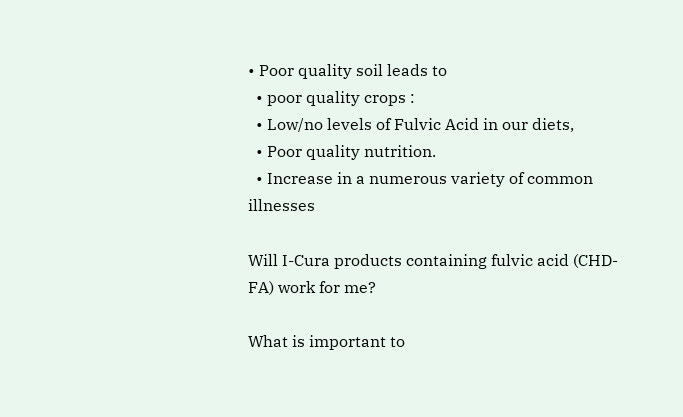• Poor quality soil leads to
  • poor quality crops :
  • Low/no levels of Fulvic Acid in our diets,
  • Poor quality nutrition.
  • Increase in a numerous variety of common illnesses

Will I-Cura products containing fulvic acid (CHD-FA) work for me?

What is important to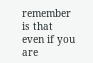remember is that even if you are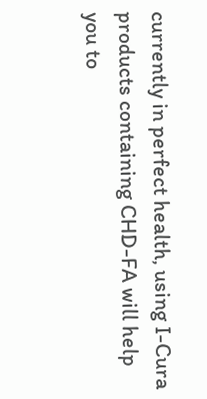currently in perfect health, using I-Cura products containing CHD-FA will help you to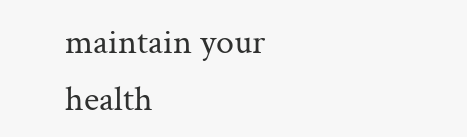maintain your health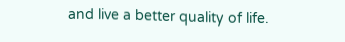and live a better quality of life.